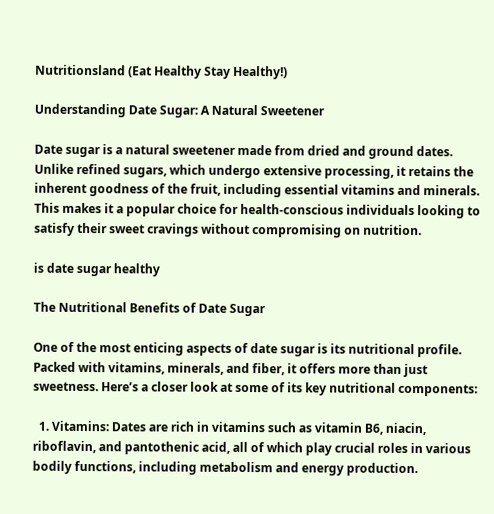Nutritionsland (Eat Healthy Stay Healthy!)

Understanding Date Sugar: A Natural Sweetener

Date sugar is a natural sweetener made from dried and ground dates. Unlike refined sugars, which undergo extensive processing, it retains the inherent goodness of the fruit, including essential vitamins and minerals. This makes it a popular choice for health-conscious individuals looking to satisfy their sweet cravings without compromising on nutrition.

is date sugar healthy

The Nutritional Benefits of Date Sugar

One of the most enticing aspects of date sugar is its nutritional profile. Packed with vitamins, minerals, and fiber, it offers more than just sweetness. Here’s a closer look at some of its key nutritional components:

  1. Vitamins: Dates are rich in vitamins such as vitamin B6, niacin, riboflavin, and pantothenic acid, all of which play crucial roles in various bodily functions, including metabolism and energy production.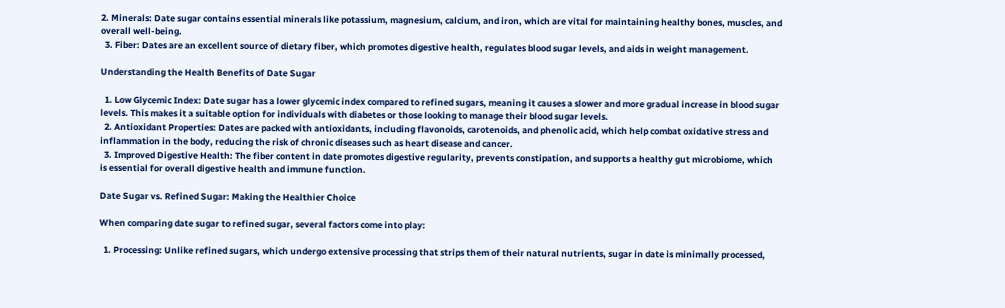2. Minerals: Date sugar contains essential minerals like potassium, magnesium, calcium, and iron, which are vital for maintaining healthy bones, muscles, and overall well-being.
  3. Fiber: Dates are an excellent source of dietary fiber, which promotes digestive health, regulates blood sugar levels, and aids in weight management.

Understanding the Health Benefits of Date Sugar

  1. Low Glycemic Index: Date sugar has a lower glycemic index compared to refined sugars, meaning it causes a slower and more gradual increase in blood sugar levels. This makes it a suitable option for individuals with diabetes or those looking to manage their blood sugar levels.
  2. Antioxidant Properties: Dates are packed with antioxidants, including flavonoids, carotenoids, and phenolic acid, which help combat oxidative stress and inflammation in the body, reducing the risk of chronic diseases such as heart disease and cancer.
  3. Improved Digestive Health: The fiber content in date promotes digestive regularity, prevents constipation, and supports a healthy gut microbiome, which is essential for overall digestive health and immune function.

Date Sugar vs. Refined Sugar: Making the Healthier Choice

When comparing date sugar to refined sugar, several factors come into play:

  1. Processing: Unlike refined sugars, which undergo extensive processing that strips them of their natural nutrients, sugar in date is minimally processed,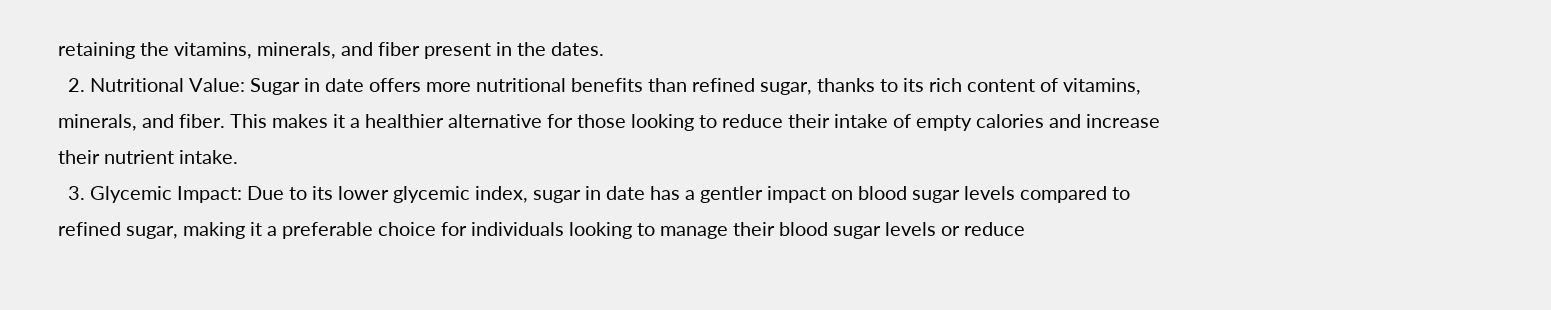retaining the vitamins, minerals, and fiber present in the dates.
  2. Nutritional Value: Sugar in date offers more nutritional benefits than refined sugar, thanks to its rich content of vitamins, minerals, and fiber. This makes it a healthier alternative for those looking to reduce their intake of empty calories and increase their nutrient intake.
  3. Glycemic Impact: Due to its lower glycemic index, sugar in date has a gentler impact on blood sugar levels compared to refined sugar, making it a preferable choice for individuals looking to manage their blood sugar levels or reduce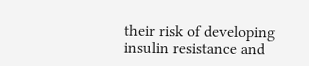their risk of developing insulin resistance and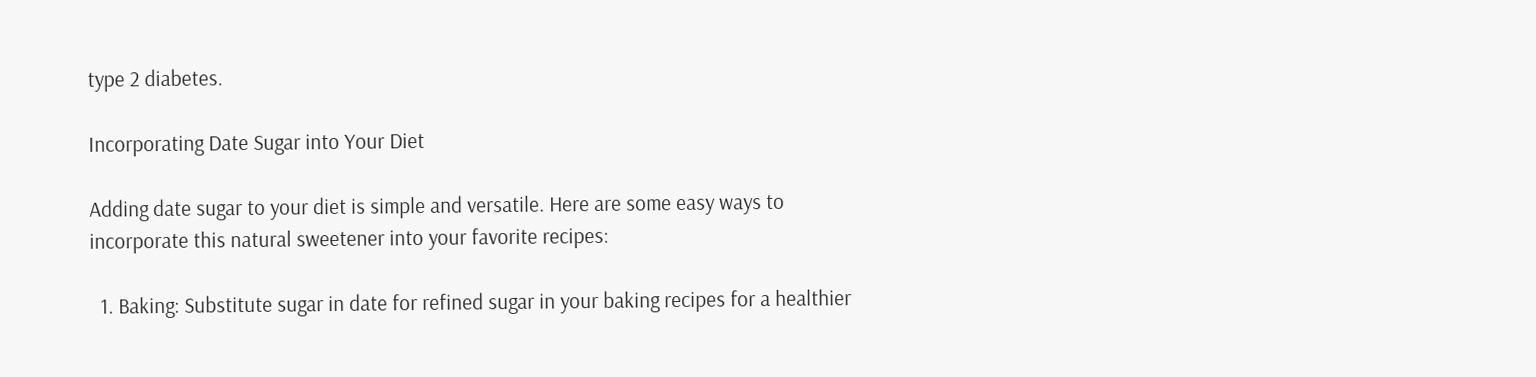type 2 diabetes.

Incorporating Date Sugar into Your Diet

Adding date sugar to your diet is simple and versatile. Here are some easy ways to incorporate this natural sweetener into your favorite recipes:

  1. Baking: Substitute sugar in date for refined sugar in your baking recipes for a healthier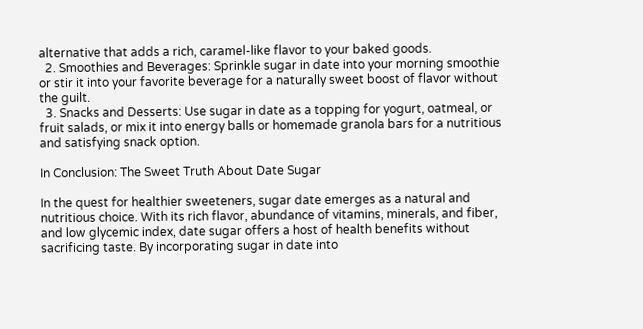alternative that adds a rich, caramel-like flavor to your baked goods.
  2. Smoothies and Beverages: Sprinkle sugar in date into your morning smoothie or stir it into your favorite beverage for a naturally sweet boost of flavor without the guilt.
  3. Snacks and Desserts: Use sugar in date as a topping for yogurt, oatmeal, or fruit salads, or mix it into energy balls or homemade granola bars for a nutritious and satisfying snack option.

In Conclusion: The Sweet Truth About Date Sugar

In the quest for healthier sweeteners, sugar date emerges as a natural and nutritious choice. With its rich flavor, abundance of vitamins, minerals, and fiber, and low glycemic index, date sugar offers a host of health benefits without sacrificing taste. By incorporating sugar in date into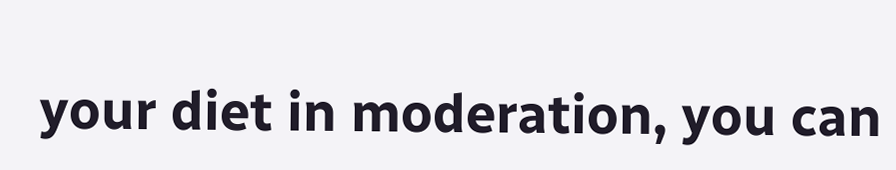your diet in moderation, you can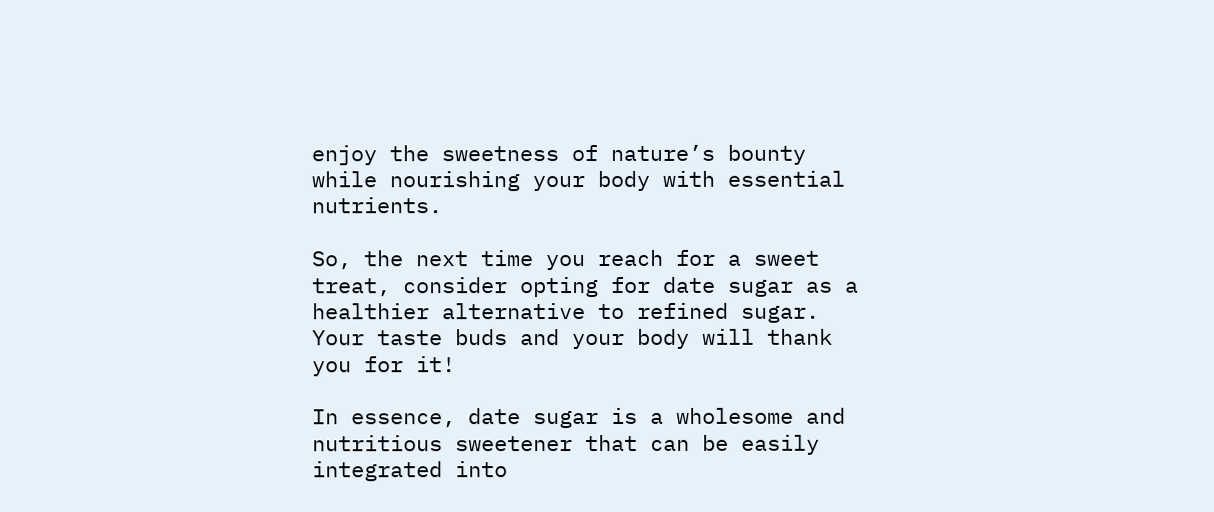enjoy the sweetness of nature’s bounty while nourishing your body with essential nutrients.

So, the next time you reach for a sweet treat, consider opting for date sugar as a healthier alternative to refined sugar. Your taste buds and your body will thank you for it!

In essence, date sugar is a wholesome and nutritious sweetener that can be easily integrated into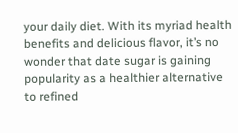your daily diet. With its myriad health benefits and delicious flavor, it’s no wonder that date sugar is gaining popularity as a healthier alternative to refined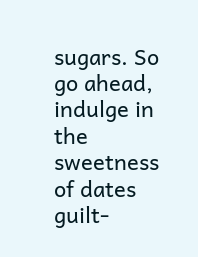sugars. So go ahead, indulge in the sweetness of dates guilt-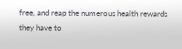free, and reap the numerous health rewards they have to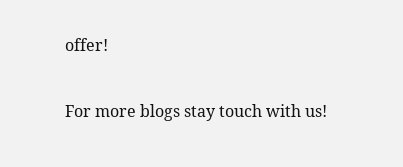offer!

For more blogs stay touch with us!